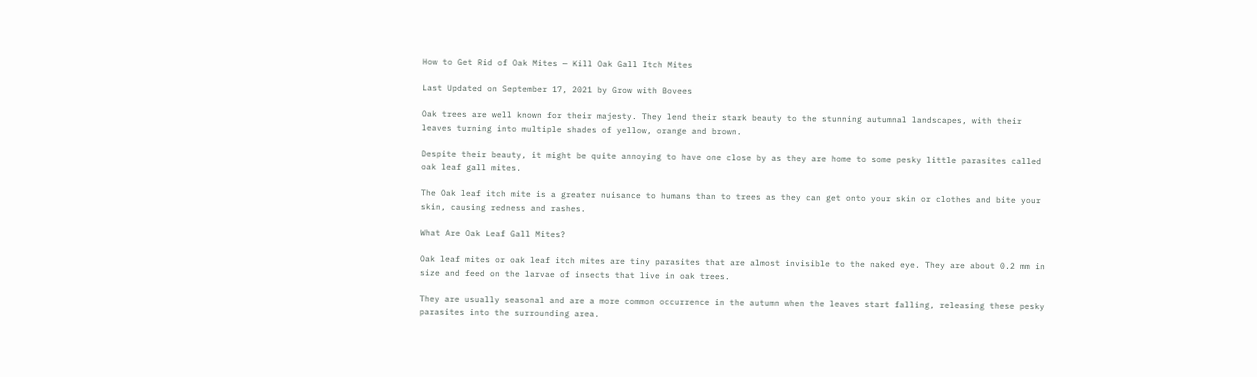How to Get Rid of Oak Mites — Kill Oak Gall Itch Mites

Last Updated on September 17, 2021 by Grow with Bovees

Oak trees are well known for their majesty. They lend their stark beauty to the stunning autumnal landscapes, with their leaves turning into multiple shades of yellow, orange and brown.

Despite their beauty, it might be quite annoying to have one close by as they are home to some pesky little parasites called oak leaf gall mites.

The Oak leaf itch mite is a greater nuisance to humans than to trees as they can get onto your skin or clothes and bite your skin, causing redness and rashes.

What Are Oak Leaf Gall Mites?

Oak leaf mites or oak leaf itch mites are tiny parasites that are almost invisible to the naked eye. They are about 0.2 mm in size and feed on the larvae of insects that live in oak trees.

They are usually seasonal and are a more common occurrence in the autumn when the leaves start falling, releasing these pesky parasites into the surrounding area.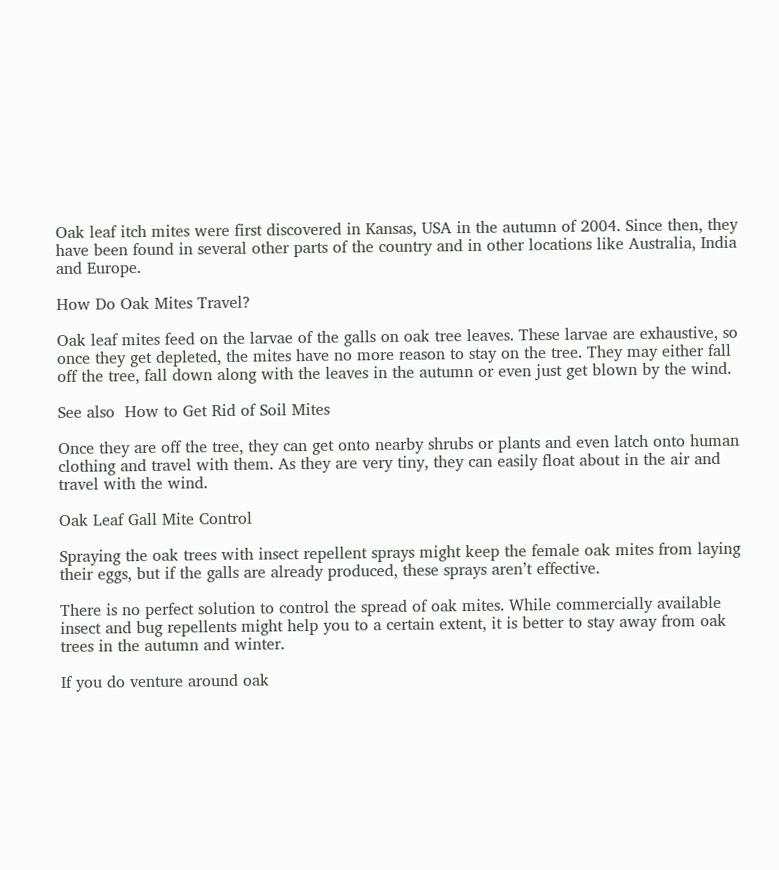Oak leaf itch mites were first discovered in Kansas, USA in the autumn of 2004. Since then, they have been found in several other parts of the country and in other locations like Australia, India and Europe.

How Do Oak Mites Travel?

Oak leaf mites feed on the larvae of the galls on oak tree leaves. These larvae are exhaustive, so once they get depleted, the mites have no more reason to stay on the tree. They may either fall off the tree, fall down along with the leaves in the autumn or even just get blown by the wind.

See also  How to Get Rid of Soil Mites

Once they are off the tree, they can get onto nearby shrubs or plants and even latch onto human clothing and travel with them. As they are very tiny, they can easily float about in the air and travel with the wind.

Oak Leaf Gall Mite Control

Spraying the oak trees with insect repellent sprays might keep the female oak mites from laying their eggs, but if the galls are already produced, these sprays aren’t effective.

There is no perfect solution to control the spread of oak mites. While commercially available insect and bug repellents might help you to a certain extent, it is better to stay away from oak trees in the autumn and winter.

If you do venture around oak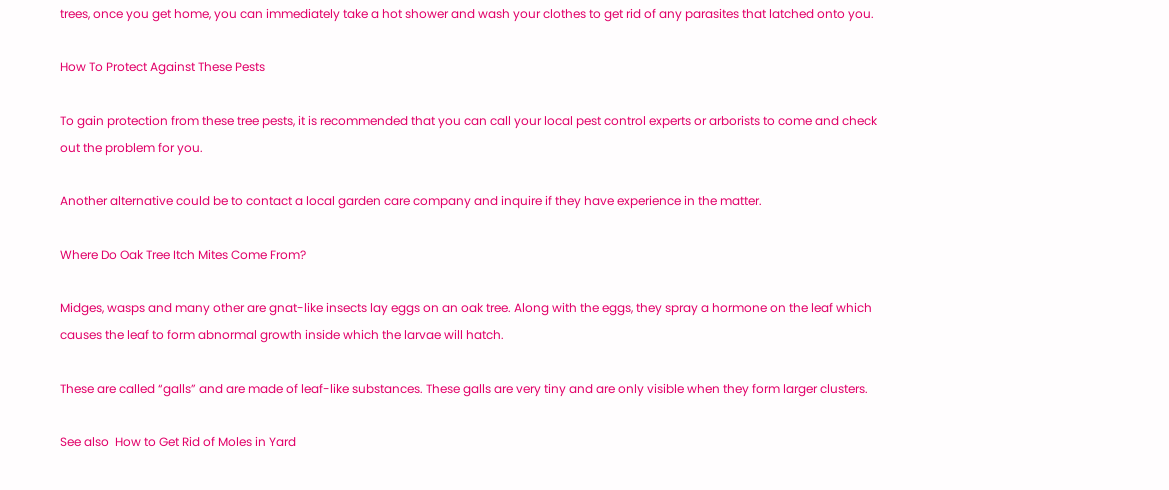trees, once you get home, you can immediately take a hot shower and wash your clothes to get rid of any parasites that latched onto you.

How To Protect Against These Pests

To gain protection from these tree pests, it is recommended that you can call your local pest control experts or arborists to come and check out the problem for you.

Another alternative could be to contact a local garden care company and inquire if they have experience in the matter.

Where Do Oak Tree Itch Mites Come From?

Midges, wasps and many other are gnat-like insects lay eggs on an oak tree. Along with the eggs, they spray a hormone on the leaf which causes the leaf to form abnormal growth inside which the larvae will hatch.

These are called “galls” and are made of leaf-like substances. These galls are very tiny and are only visible when they form larger clusters.

See also  How to Get Rid of Moles in Yard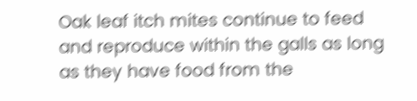Oak leaf itch mites continue to feed and reproduce within the galls as long as they have food from the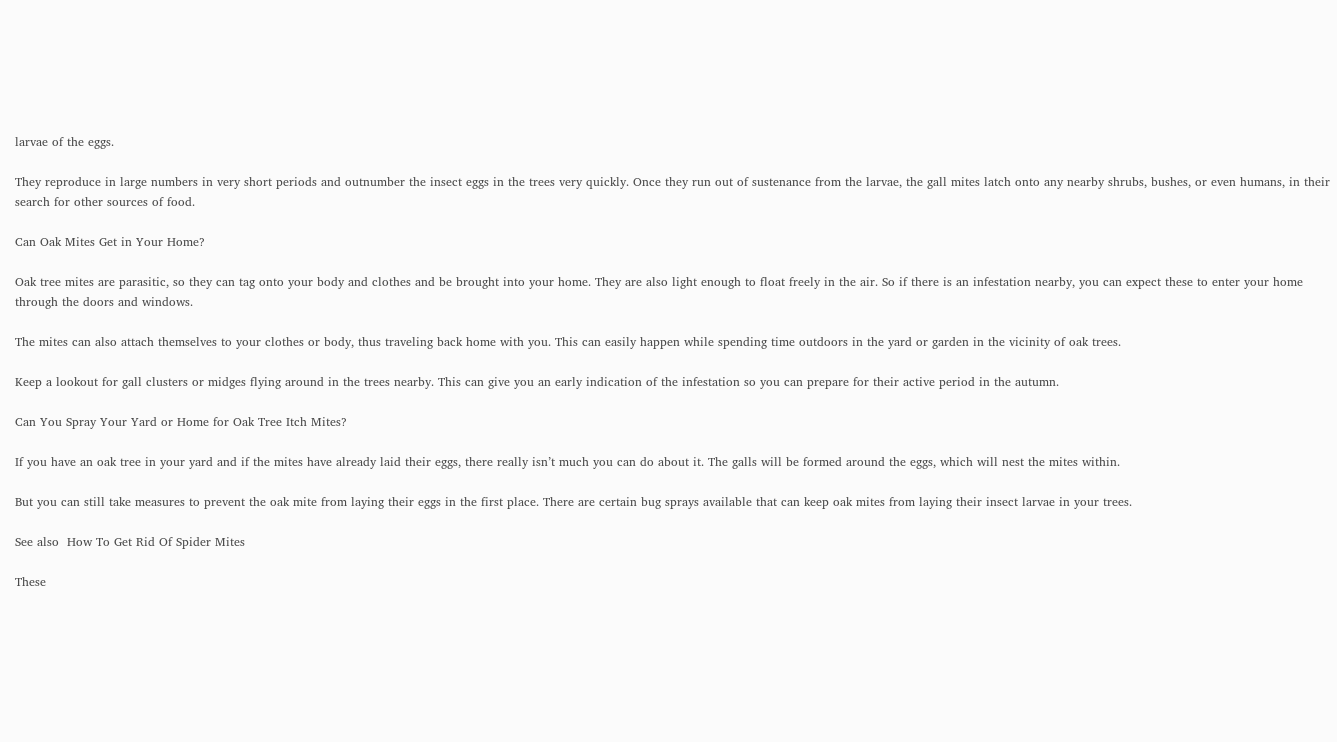larvae of the eggs.

They reproduce in large numbers in very short periods and outnumber the insect eggs in the trees very quickly. Once they run out of sustenance from the larvae, the gall mites latch onto any nearby shrubs, bushes, or even humans, in their search for other sources of food.

Can Oak Mites Get in Your Home?

Oak tree mites are parasitic, so they can tag onto your body and clothes and be brought into your home. They are also light enough to float freely in the air. So if there is an infestation nearby, you can expect these to enter your home through the doors and windows.

The mites can also attach themselves to your clothes or body, thus traveling back home with you. This can easily happen while spending time outdoors in the yard or garden in the vicinity of oak trees.

Keep a lookout for gall clusters or midges flying around in the trees nearby. This can give you an early indication of the infestation so you can prepare for their active period in the autumn.

Can You Spray Your Yard or Home for Oak Tree Itch Mites?

If you have an oak tree in your yard and if the mites have already laid their eggs, there really isn’t much you can do about it. The galls will be formed around the eggs, which will nest the mites within.

But you can still take measures to prevent the oak mite from laying their eggs in the first place. There are certain bug sprays available that can keep oak mites from laying their insect larvae in your trees.

See also  How To Get Rid Of Spider Mites

These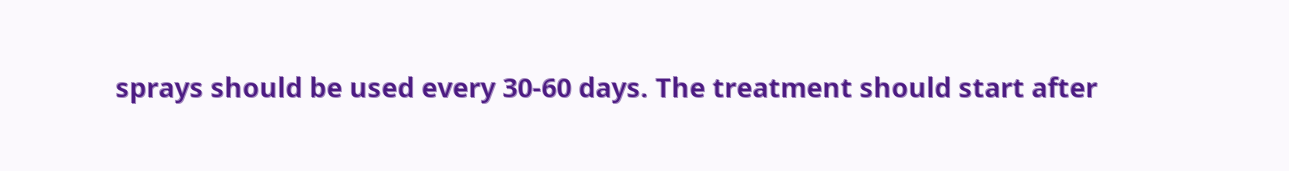sprays should be used every 30-60 days. The treatment should start after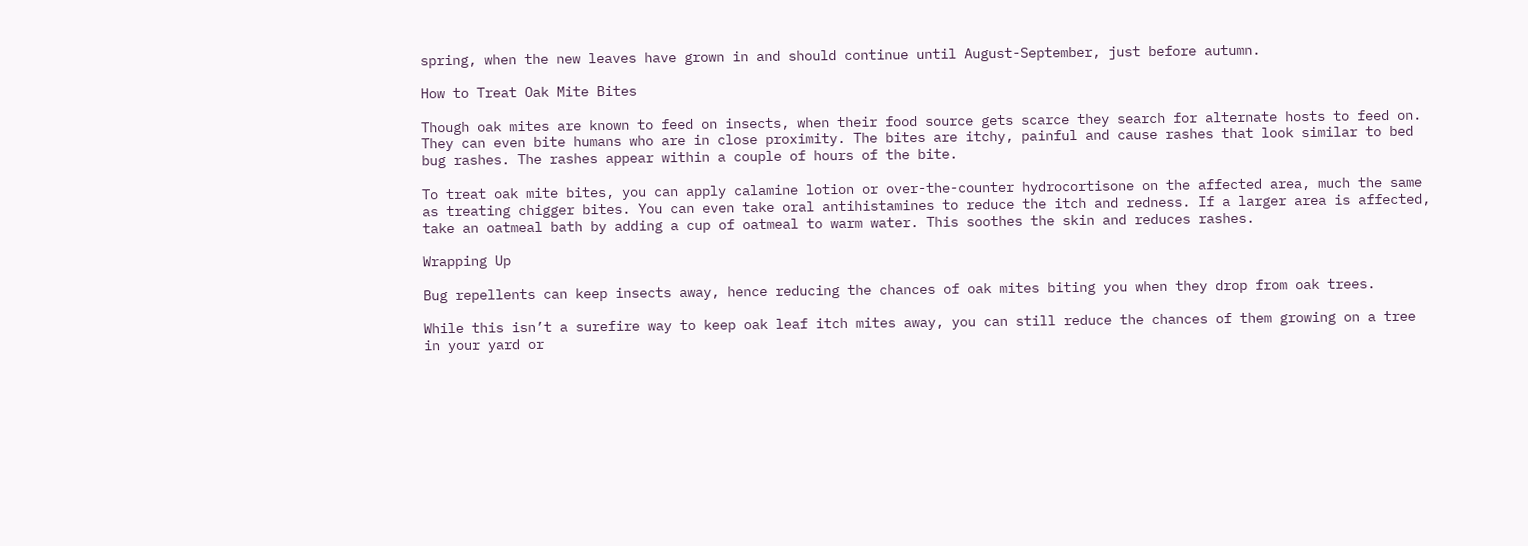spring, when the new leaves have grown in and should continue until August-September, just before autumn.

How to Treat Oak Mite Bites

Though oak mites are known to feed on insects, when their food source gets scarce they search for alternate hosts to feed on. They can even bite humans who are in close proximity. The bites are itchy, painful and cause rashes that look similar to bed bug rashes. The rashes appear within a couple of hours of the bite.

To treat oak mite bites, you can apply calamine lotion or over-the-counter hydrocortisone on the affected area, much the same as treating chigger bites. You can even take oral antihistamines to reduce the itch and redness. If a larger area is affected, take an oatmeal bath by adding a cup of oatmeal to warm water. This soothes the skin and reduces rashes.

Wrapping Up

Bug repellents can keep insects away, hence reducing the chances of oak mites biting you when they drop from oak trees.

While this isn’t a surefire way to keep oak leaf itch mites away, you can still reduce the chances of them growing on a tree in your yard or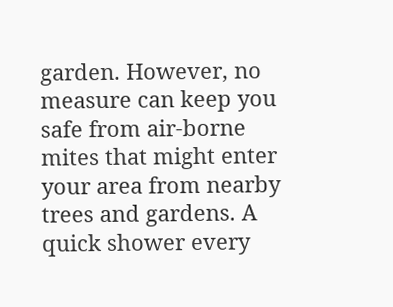garden. However, no measure can keep you safe from air-borne mites that might enter your area from nearby trees and gardens. A quick shower every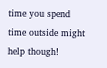time you spend time outside might help though!